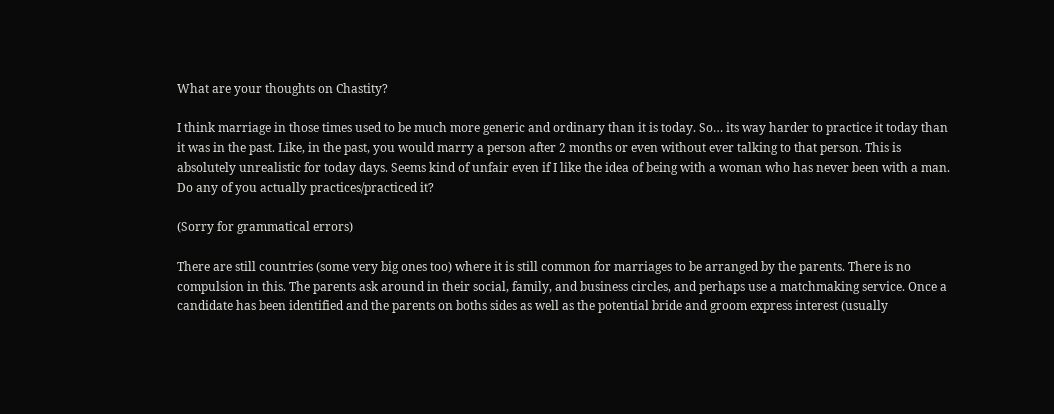What are your thoughts on Chastity?

I think marriage in those times used to be much more generic and ordinary than it is today. So… its way harder to practice it today than it was in the past. Like, in the past, you would marry a person after 2 months or even without ever talking to that person. This is absolutely unrealistic for today days. Seems kind of unfair even if I like the idea of being with a woman who has never been with a man. Do any of you actually practices/practiced it?

(Sorry for grammatical errors)

There are still countries (some very big ones too) where it is still common for marriages to be arranged by the parents. There is no compulsion in this. The parents ask around in their social, family, and business circles, and perhaps use a matchmaking service. Once a candidate has been identified and the parents on boths sides as well as the potential bride and groom express interest (usually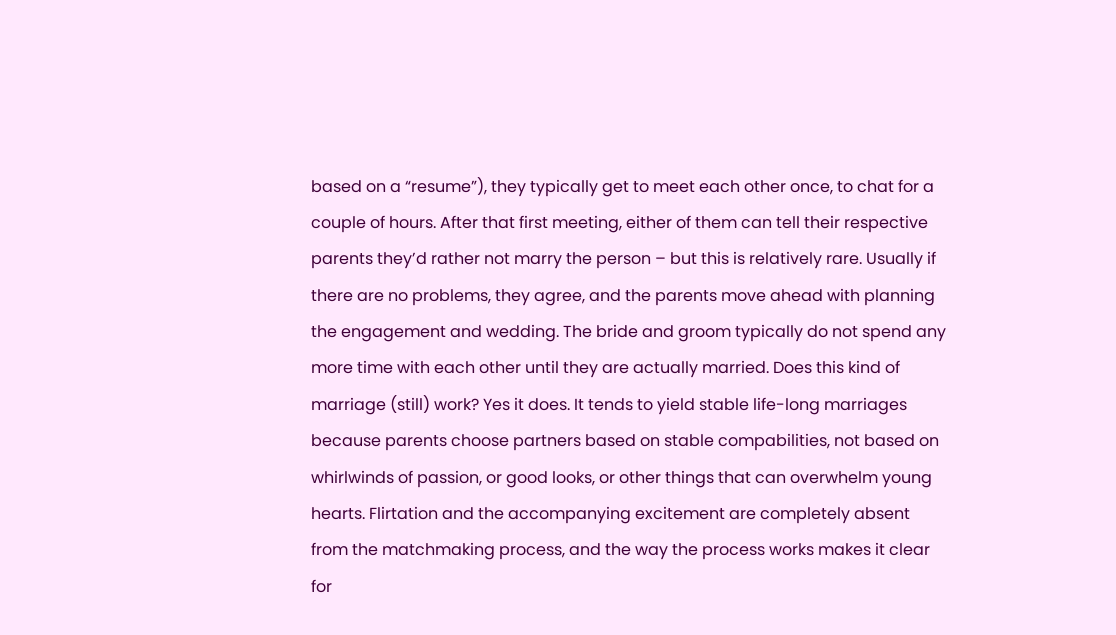based on a “resume”), they typically get to meet each other once, to chat for a couple of hours. After that first meeting, either of them can tell their respective parents they’d rather not marry the person – but this is relatively rare. Usually if there are no problems, they agree, and the parents move ahead with planning the engagement and wedding. The bride and groom typically do not spend any more time with each other until they are actually married. Does this kind of marriage (still) work? Yes it does. It tends to yield stable life-long marriages because parents choose partners based on stable compabilities, not based on whirlwinds of passion, or good looks, or other things that can overwhelm young hearts. Flirtation and the accompanying excitement are completely absent from the matchmaking process, and the way the process works makes it clear for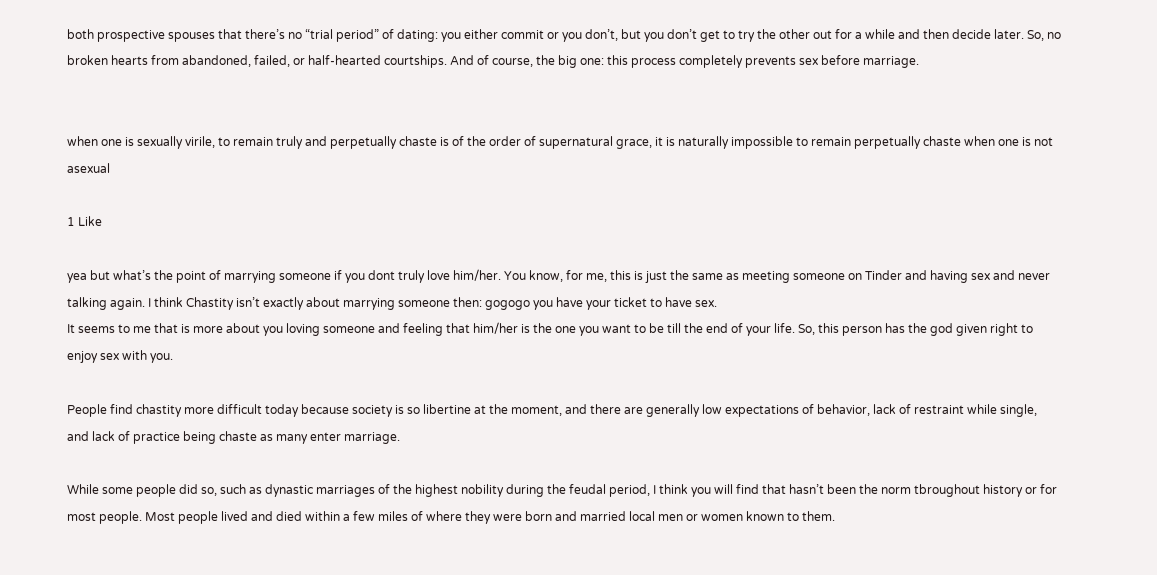both prospective spouses that there’s no “trial period” of dating: you either commit or you don’t, but you don’t get to try the other out for a while and then decide later. So, no broken hearts from abandoned, failed, or half-hearted courtships. And of course, the big one: this process completely prevents sex before marriage.


when one is sexually virile, to remain truly and perpetually chaste is of the order of supernatural grace, it is naturally impossible to remain perpetually chaste when one is not asexual

1 Like

yea but what’s the point of marrying someone if you dont truly love him/her. You know, for me, this is just the same as meeting someone on Tinder and having sex and never talking again. I think Chastity isn’t exactly about marrying someone then: gogogo you have your ticket to have sex.
It seems to me that is more about you loving someone and feeling that him/her is the one you want to be till the end of your life. So, this person has the god given right to enjoy sex with you.

People find chastity more difficult today because society is so libertine at the moment, and there are generally low expectations of behavior, lack of restraint while single, and lack of practice being chaste as many enter marriage.

While some people did so, such as dynastic marriages of the highest nobility during the feudal period, I think you will find that hasn’t been the norm tbroughout history or for most people. Most people lived and died within a few miles of where they were born and married local men or women known to them.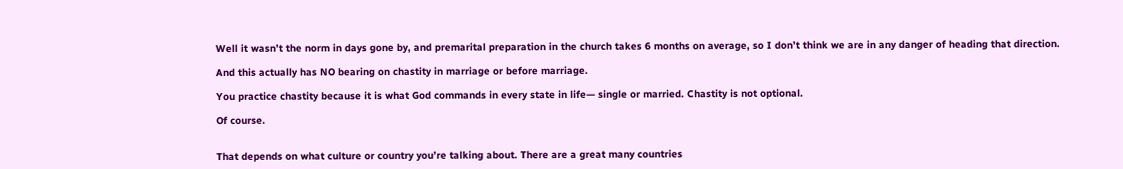Well it wasn’t the norm in days gone by, and premarital preparation in the church takes 6 months on average, so I don’t think we are in any danger of heading that direction.

And this actually has NO bearing on chastity in marriage or before marriage.

You practice chastity because it is what God commands in every state in life— single or married. Chastity is not optional.

Of course.


That depends on what culture or country you’re talking about. There are a great many countries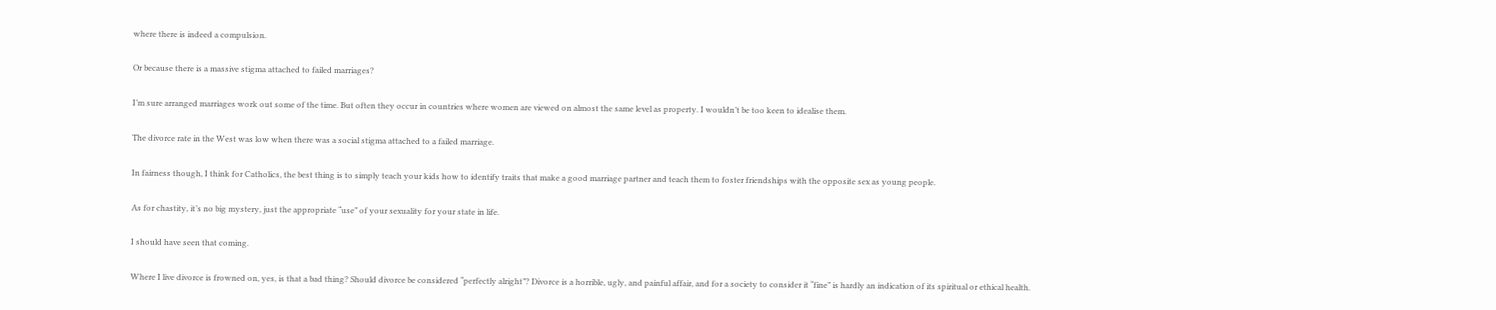where there is indeed a compulsion.

Or because there is a massive stigma attached to failed marriages?

I’m sure arranged marriages work out some of the time. But often they occur in countries where women are viewed on almost the same level as property. I wouldn’t be too keen to idealise them.

The divorce rate in the West was low when there was a social stigma attached to a failed marriage.

In fairness though, I think for Catholics, the best thing is to simply teach your kids how to identify traits that make a good marriage partner and teach them to foster friendships with the opposite sex as young people.

As for chastity, it’s no big mystery, just the appropriate “use” of your sexuality for your state in life.

I should have seen that coming.

Where I live divorce is frowned on, yes, is that a bad thing? Should divorce be considered “perfectly alright”? Divorce is a horrible, ugly, and painful affair, and for a society to consider it “fine” is hardly an indication of its spiritual or ethical health.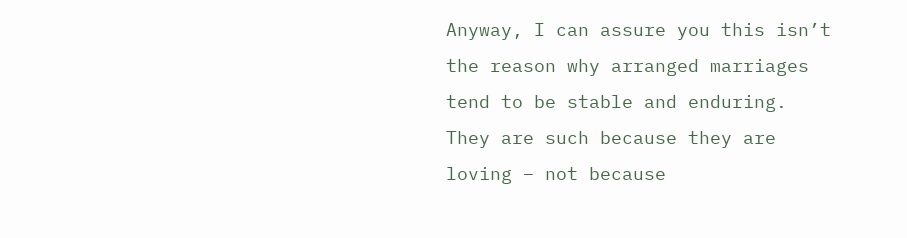Anyway, I can assure you this isn’t the reason why arranged marriages tend to be stable and enduring. They are such because they are loving – not because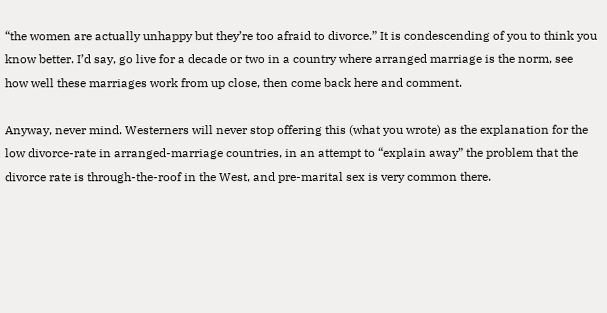“the women are actually unhappy but they’re too afraid to divorce.” It is condescending of you to think you know better. I’d say, go live for a decade or two in a country where arranged marriage is the norm, see how well these marriages work from up close, then come back here and comment.

Anyway, never mind. Westerners will never stop offering this (what you wrote) as the explanation for the low divorce-rate in arranged-marriage countries, in an attempt to “explain away” the problem that the divorce rate is through-the-roof in the West, and pre-marital sex is very common there.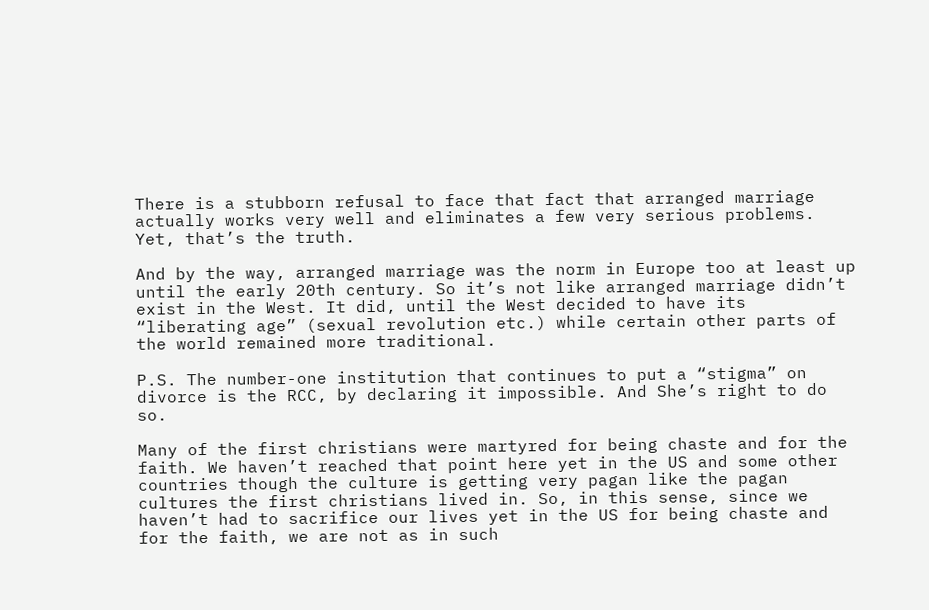There is a stubborn refusal to face that fact that arranged marriage actually works very well and eliminates a few very serious problems. Yet, that’s the truth.

And by the way, arranged marriage was the norm in Europe too at least up until the early 20th century. So it’s not like arranged marriage didn’t exist in the West. It did, until the West decided to have its “liberating age” (sexual revolution etc.) while certain other parts of the world remained more traditional.

P.S. The number-one institution that continues to put a “stigma” on divorce is the RCC, by declaring it impossible. And She’s right to do so.

Many of the first christians were martyred for being chaste and for the faith. We haven’t reached that point here yet in the US and some other countries though the culture is getting very pagan like the pagan cultures the first christians lived in. So, in this sense, since we haven’t had to sacrifice our lives yet in the US for being chaste and for the faith, we are not as in such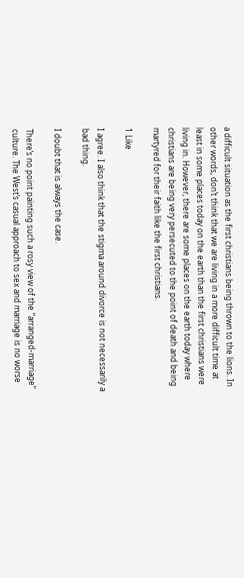a difficult situation as the first christians being thrown to the lions. In other words, don’t think that we are living in a more difficult time at least in some places today on the earth than the first christians were living in. However, there are some places on the earth today where christians are being very persecuted to the point of death and being martyred for their faith like the first christians.

1 Like

I agree. I also think that the stigma around divorce is not necessarily a bad thing.

I doubt that is always the case.

There’s no point painting such a rosy view of the “arranged-marriage” culture. The West’s casual approach to sex and marriage is no worse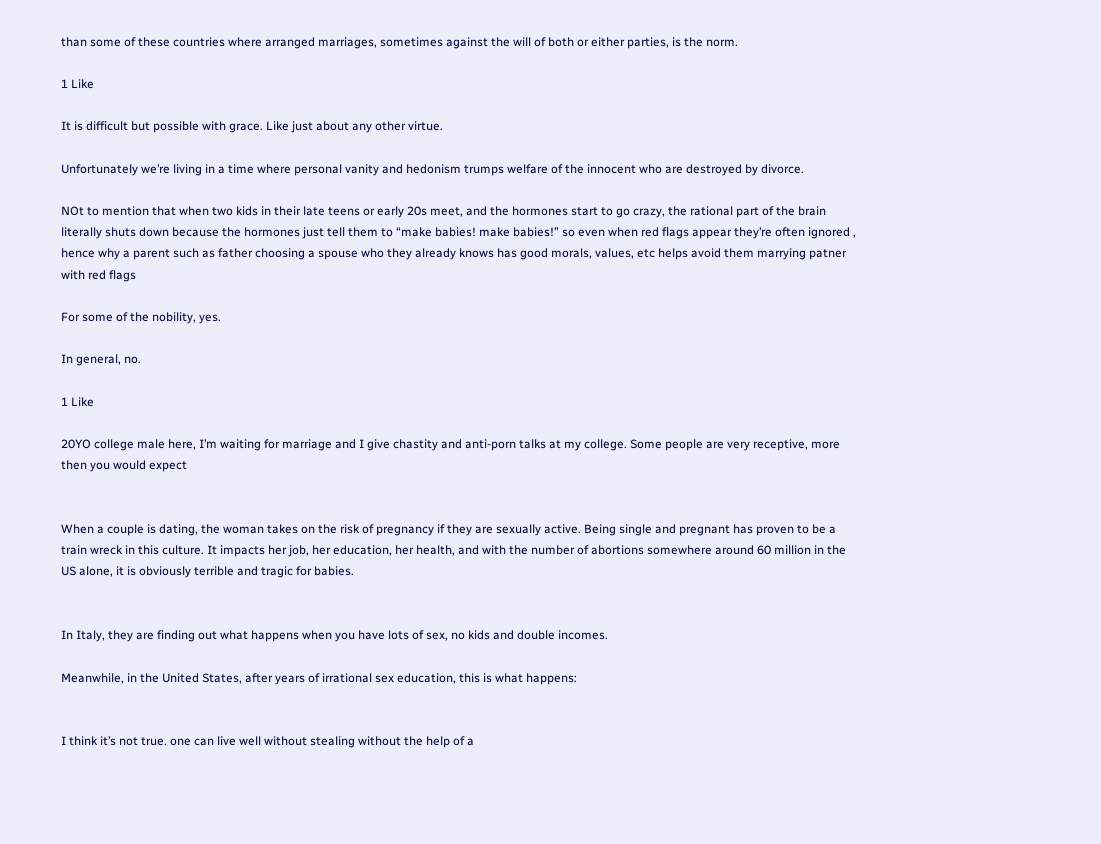than some of these countries where arranged marriages, sometimes against the will of both or either parties, is the norm.

1 Like

It is difficult but possible with grace. Like just about any other virtue.

Unfortunately we’re living in a time where personal vanity and hedonism trumps welfare of the innocent who are destroyed by divorce.

NOt to mention that when two kids in their late teens or early 20s meet, and the hormones start to go crazy, the rational part of the brain literally shuts down because the hormones just tell them to “make babies! make babies!” so even when red flags appear they’re often ignored , hence why a parent such as father choosing a spouse who they already knows has good morals, values, etc helps avoid them marrying patner with red flags

For some of the nobility, yes.

In general, no.

1 Like

20YO college male here, I’m waiting for marriage and I give chastity and anti-porn talks at my college. Some people are very receptive, more then you would expect


When a couple is dating, the woman takes on the risk of pregnancy if they are sexually active. Being single and pregnant has proven to be a train wreck in this culture. It impacts her job, her education, her health, and with the number of abortions somewhere around 60 million in the US alone, it is obviously terrible and tragic for babies.


In Italy, they are finding out what happens when you have lots of sex, no kids and double incomes.

Meanwhile, in the United States, after years of irrational sex education, this is what happens:


I think it’s not true. one can live well without stealing without the help of a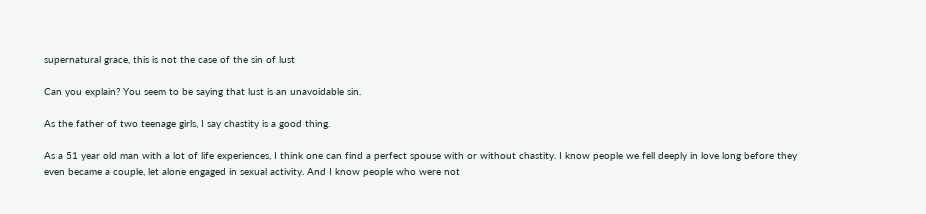supernatural grace, this is not the case of the sin of lust

Can you explain? You seem to be saying that lust is an unavoidable sin.

As the father of two teenage girls, I say chastity is a good thing.

As a 51 year old man with a lot of life experiences, I think one can find a perfect spouse with or without chastity. I know people we fell deeply in love long before they even became a couple, let alone engaged in sexual activity. And I know people who were not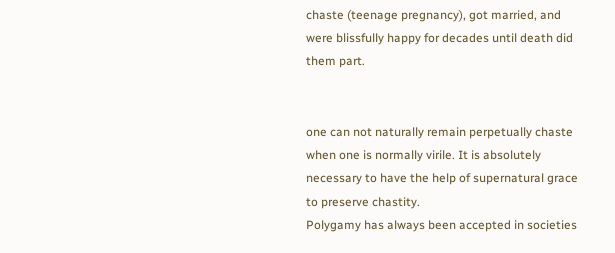chaste (teenage pregnancy), got married, and were blissfully happy for decades until death did them part.


one can not naturally remain perpetually chaste when one is normally virile. It is absolutely necessary to have the help of supernatural grace to preserve chastity.
Polygamy has always been accepted in societies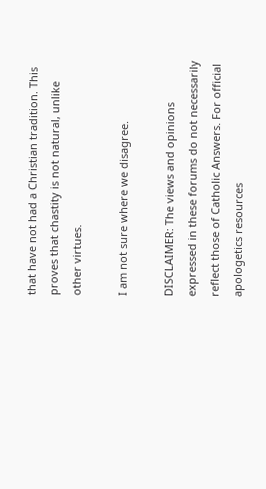that have not had a Christian tradition. This proves that chastity is not natural, unlike other virtues.

I am not sure where we disagree.

DISCLAIMER: The views and opinions expressed in these forums do not necessarily reflect those of Catholic Answers. For official apologetics resources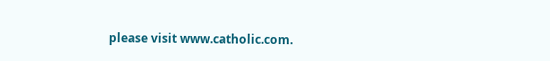please visit www.catholic.com.